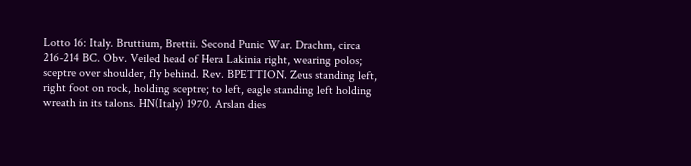Lotto 16: Italy. Bruttium, Brettii. Second Punic War. Drachm, circa 216-214 BC. Obv. Veiled head of Hera Lakinia right, wearing polos; sceptre over shoulder, fly behind. Rev. BPETTION. Zeus standing left, right foot on rock, holding sceptre; to left, eagle standing left holding wreath in its talons. HN(Italy) 1970. Arslan dies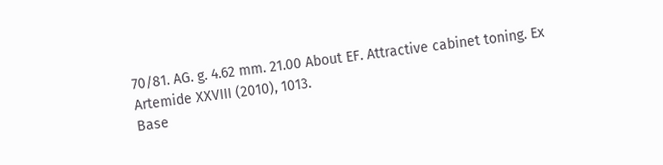70/81. AG. g. 4.62 mm. 21.00 About EF. Attractive cabinet toning. Ex Artemide XXVIII (2010), 1013.
Base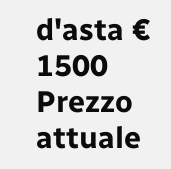d'asta € 1500
Prezzo attuale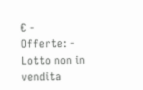€ -
Offerte: -
Lotto non in vendita